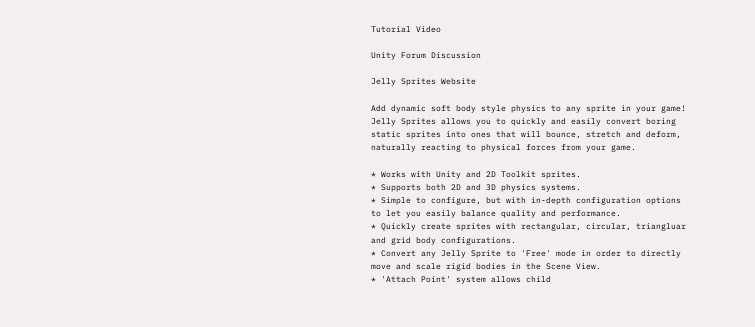Tutorial Video

Unity Forum Discussion

Jelly Sprites Website

Add dynamic soft body style physics to any sprite in your game! Jelly Sprites allows you to quickly and easily convert boring static sprites into ones that will bounce, stretch and deform, naturally reacting to physical forces from your game.

* Works with Unity and 2D Toolkit sprites.
* Supports both 2D and 3D physics systems.
* Simple to configure, but with in-depth configuration options to let you easily balance quality and performance.
* Quickly create sprites with rectangular, circular, triangluar and grid body configurations.
* Convert any Jelly Sprite to 'Free' mode in order to directly move and scale rigid bodies in the Scene View.
* 'Attach Point' system allows child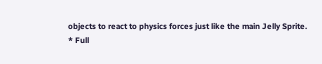objects to react to physics forces just like the main Jelly Sprite.
* Full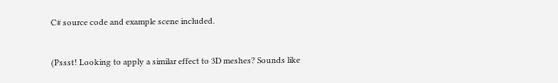C# source code and example scene included.

(Pssst! Looking to apply a similar effect to 3D meshes? Sounds like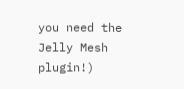you need the Jelly Mesh plugin!)